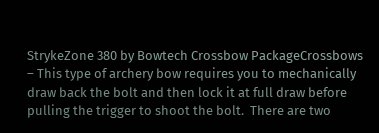StrykeZone 380 by Bowtech Crossbow PackageCrossbows – This type of archery bow requires you to mechanically draw back the bolt and then lock it at full draw before pulling the trigger to shoot the bolt.  There are two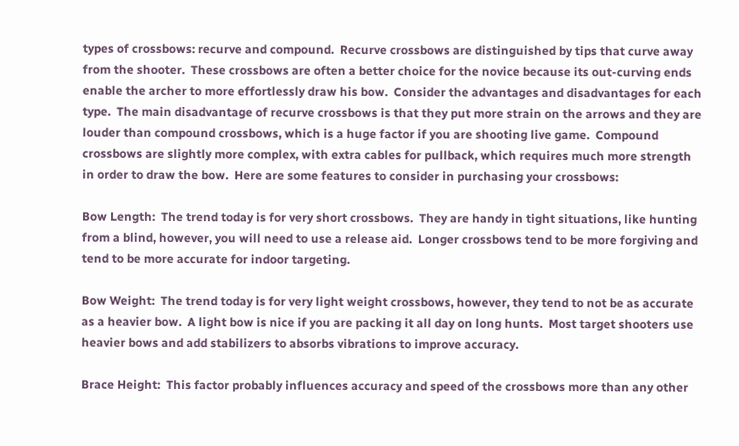types of crossbows: recurve and compound.  Recurve crossbows are distinguished by tips that curve away from the shooter.  These crossbows are often a better choice for the novice because its out-curving ends enable the archer to more effortlessly draw his bow.  Consider the advantages and disadvantages for each type.  The main disadvantage of recurve crossbows is that they put more strain on the arrows and they are louder than compound crossbows, which is a huge factor if you are shooting live game.  Compound crossbows are slightly more complex, with extra cables for pullback, which requires much more strength in order to draw the bow.  Here are some features to consider in purchasing your crossbows:

Bow Length:  The trend today is for very short crossbows.  They are handy in tight situations, like hunting from a blind, however, you will need to use a release aid.  Longer crossbows tend to be more forgiving and tend to be more accurate for indoor targeting.

Bow Weight:  The trend today is for very light weight crossbows, however, they tend to not be as accurate as a heavier bow.  A light bow is nice if you are packing it all day on long hunts.  Most target shooters use heavier bows and add stabilizers to absorbs vibrations to improve accuracy.

Brace Height:  This factor probably influences accuracy and speed of the crossbows more than any other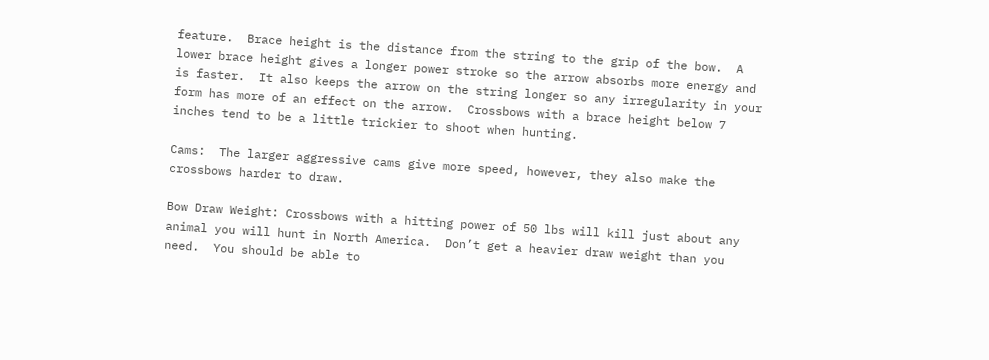feature.  Brace height is the distance from the string to the grip of the bow.  A lower brace height gives a longer power stroke so the arrow absorbs more energy and is faster.  It also keeps the arrow on the string longer so any irregularity in your form has more of an effect on the arrow.  Crossbows with a brace height below 7 inches tend to be a little trickier to shoot when hunting.

Cams:  The larger aggressive cams give more speed, however, they also make the crossbows harder to draw.

Bow Draw Weight: Crossbows with a hitting power of 50 lbs will kill just about any animal you will hunt in North America.  Don’t get a heavier draw weight than you need.  You should be able to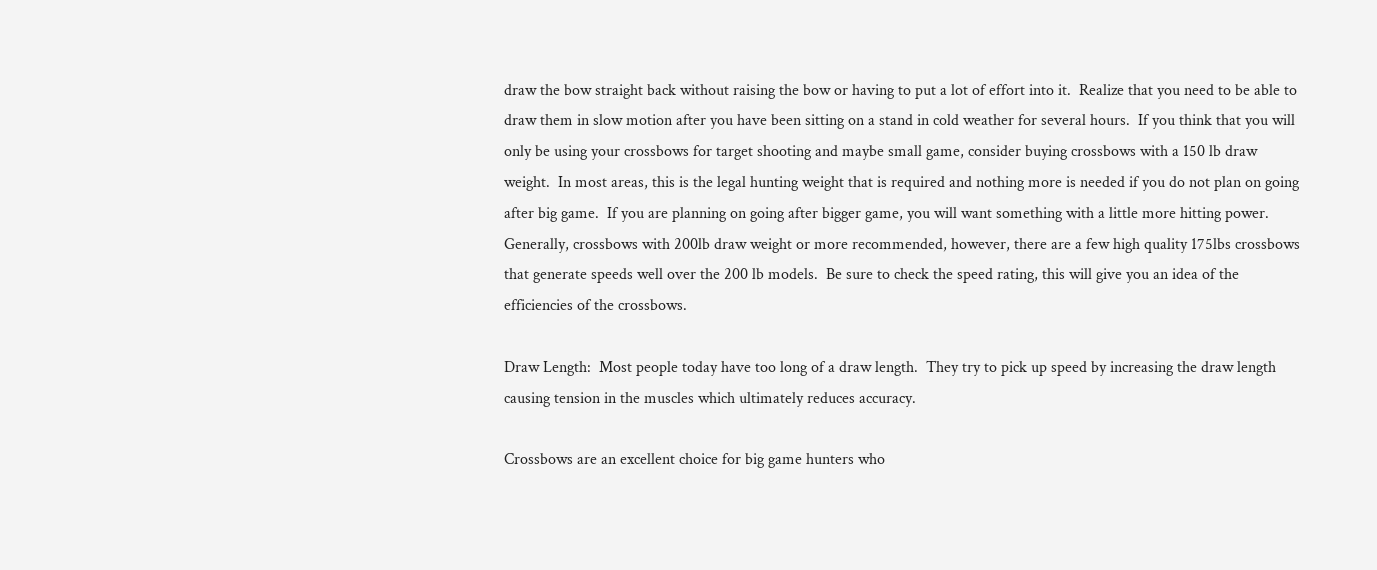draw the bow straight back without raising the bow or having to put a lot of effort into it.  Realize that you need to be able to draw them in slow motion after you have been sitting on a stand in cold weather for several hours.  If you think that you will only be using your crossbows for target shooting and maybe small game, consider buying crossbows with a 150 lb draw weight.  In most areas, this is the legal hunting weight that is required and nothing more is needed if you do not plan on going after big game.  If you are planning on going after bigger game, you will want something with a little more hitting power.  Generally, crossbows with 200lb draw weight or more recommended, however, there are a few high quality 175lbs crossbows that generate speeds well over the 200 lb models.  Be sure to check the speed rating, this will give you an idea of the efficiencies of the crossbows.

Draw Length:  Most people today have too long of a draw length.  They try to pick up speed by increasing the draw length causing tension in the muscles which ultimately reduces accuracy.

Crossbows are an excellent choice for big game hunters who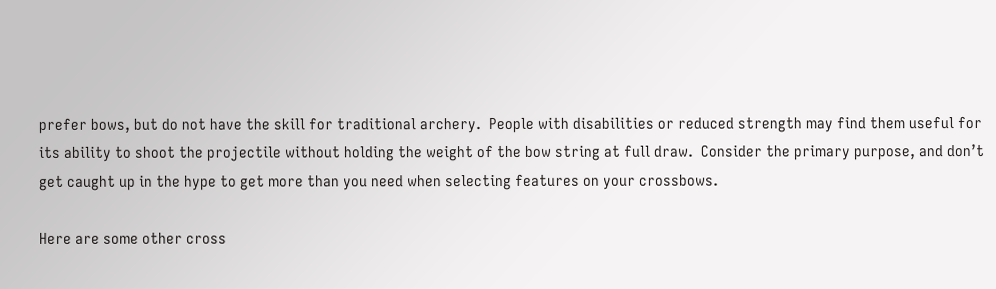prefer bows, but do not have the skill for traditional archery.  People with disabilities or reduced strength may find them useful for its ability to shoot the projectile without holding the weight of the bow string at full draw.  Consider the primary purpose, and don’t get caught up in the hype to get more than you need when selecting features on your crossbows.

Here are some other cross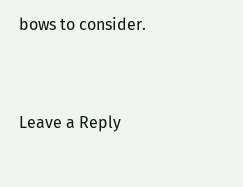bows to consider.


Leave a Reply